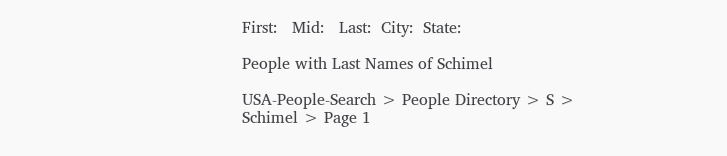First:   Mid:   Last:  City:  State:

People with Last Names of Schimel

USA-People-Search > People Directory > S > Schimel > Page 1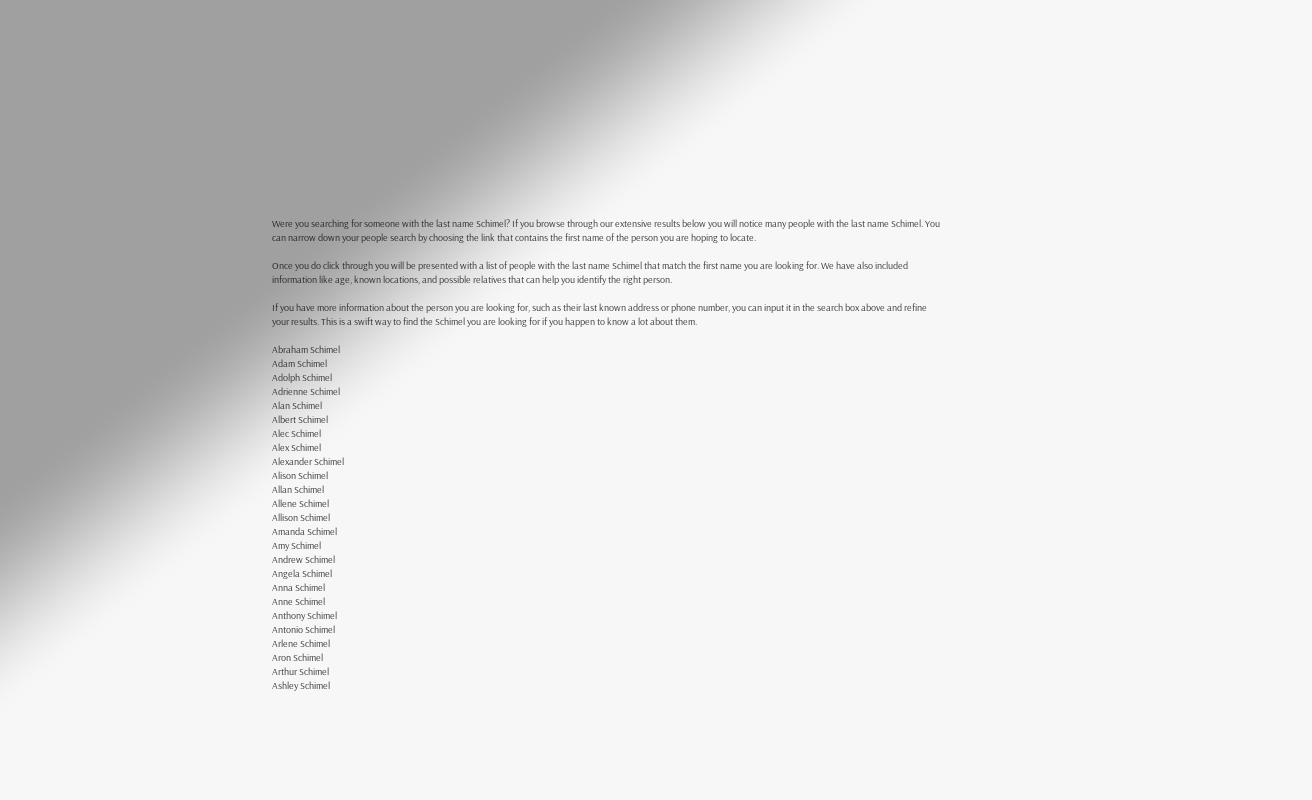Were you searching for someone with the last name Schimel? If you browse through our extensive results below you will notice many people with the last name Schimel. You can narrow down your people search by choosing the link that contains the first name of the person you are hoping to locate.

Once you do click through you will be presented with a list of people with the last name Schimel that match the first name you are looking for. We have also included information like age, known locations, and possible relatives that can help you identify the right person.

If you have more information about the person you are looking for, such as their last known address or phone number, you can input it in the search box above and refine your results. This is a swift way to find the Schimel you are looking for if you happen to know a lot about them.

Abraham Schimel
Adam Schimel
Adolph Schimel
Adrienne Schimel
Alan Schimel
Albert Schimel
Alec Schimel
Alex Schimel
Alexander Schimel
Alison Schimel
Allan Schimel
Allene Schimel
Allison Schimel
Amanda Schimel
Amy Schimel
Andrew Schimel
Angela Schimel
Anna Schimel
Anne Schimel
Anthony Schimel
Antonio Schimel
Arlene Schimel
Aron Schimel
Arthur Schimel
Ashley Schimel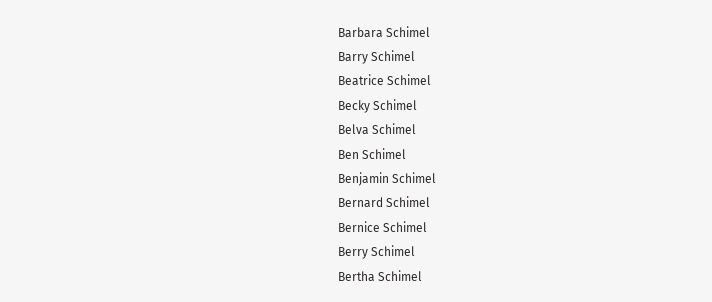Barbara Schimel
Barry Schimel
Beatrice Schimel
Becky Schimel
Belva Schimel
Ben Schimel
Benjamin Schimel
Bernard Schimel
Bernice Schimel
Berry Schimel
Bertha Schimel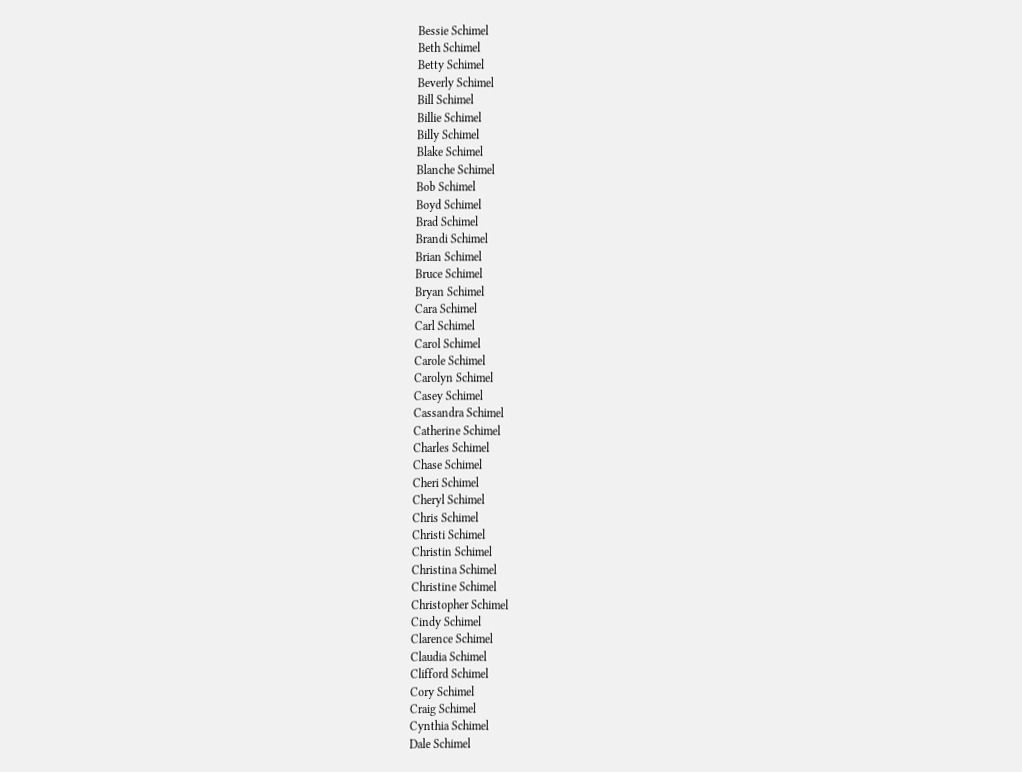Bessie Schimel
Beth Schimel
Betty Schimel
Beverly Schimel
Bill Schimel
Billie Schimel
Billy Schimel
Blake Schimel
Blanche Schimel
Bob Schimel
Boyd Schimel
Brad Schimel
Brandi Schimel
Brian Schimel
Bruce Schimel
Bryan Schimel
Cara Schimel
Carl Schimel
Carol Schimel
Carole Schimel
Carolyn Schimel
Casey Schimel
Cassandra Schimel
Catherine Schimel
Charles Schimel
Chase Schimel
Cheri Schimel
Cheryl Schimel
Chris Schimel
Christi Schimel
Christin Schimel
Christina Schimel
Christine Schimel
Christopher Schimel
Cindy Schimel
Clarence Schimel
Claudia Schimel
Clifford Schimel
Cory Schimel
Craig Schimel
Cynthia Schimel
Dale Schimel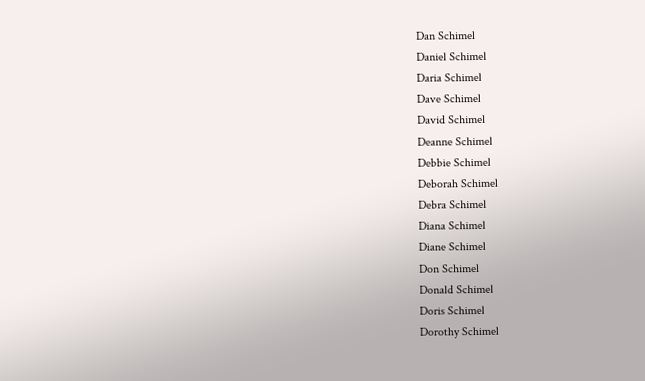Dan Schimel
Daniel Schimel
Daria Schimel
Dave Schimel
David Schimel
Deanne Schimel
Debbie Schimel
Deborah Schimel
Debra Schimel
Diana Schimel
Diane Schimel
Don Schimel
Donald Schimel
Doris Schimel
Dorothy Schimel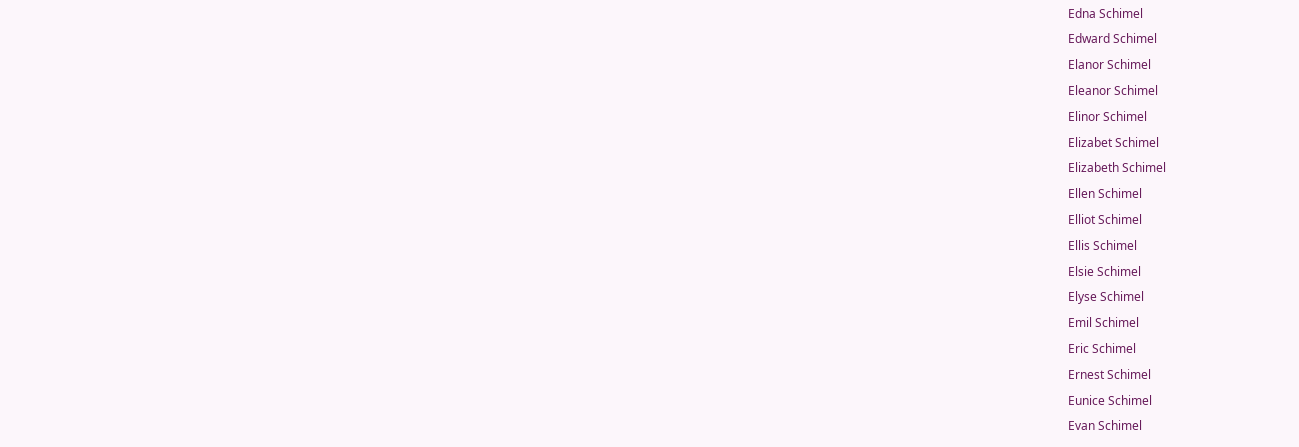Edna Schimel
Edward Schimel
Elanor Schimel
Eleanor Schimel
Elinor Schimel
Elizabet Schimel
Elizabeth Schimel
Ellen Schimel
Elliot Schimel
Ellis Schimel
Elsie Schimel
Elyse Schimel
Emil Schimel
Eric Schimel
Ernest Schimel
Eunice Schimel
Evan Schimel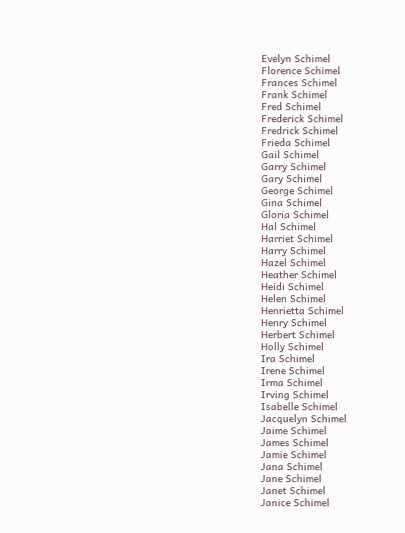Evelyn Schimel
Florence Schimel
Frances Schimel
Frank Schimel
Fred Schimel
Frederick Schimel
Fredrick Schimel
Frieda Schimel
Gail Schimel
Garry Schimel
Gary Schimel
George Schimel
Gina Schimel
Gloria Schimel
Hal Schimel
Harriet Schimel
Harry Schimel
Hazel Schimel
Heather Schimel
Heidi Schimel
Helen Schimel
Henrietta Schimel
Henry Schimel
Herbert Schimel
Holly Schimel
Ira Schimel
Irene Schimel
Irma Schimel
Irving Schimel
Isabelle Schimel
Jacquelyn Schimel
Jaime Schimel
James Schimel
Jamie Schimel
Jana Schimel
Jane Schimel
Janet Schimel
Janice Schimel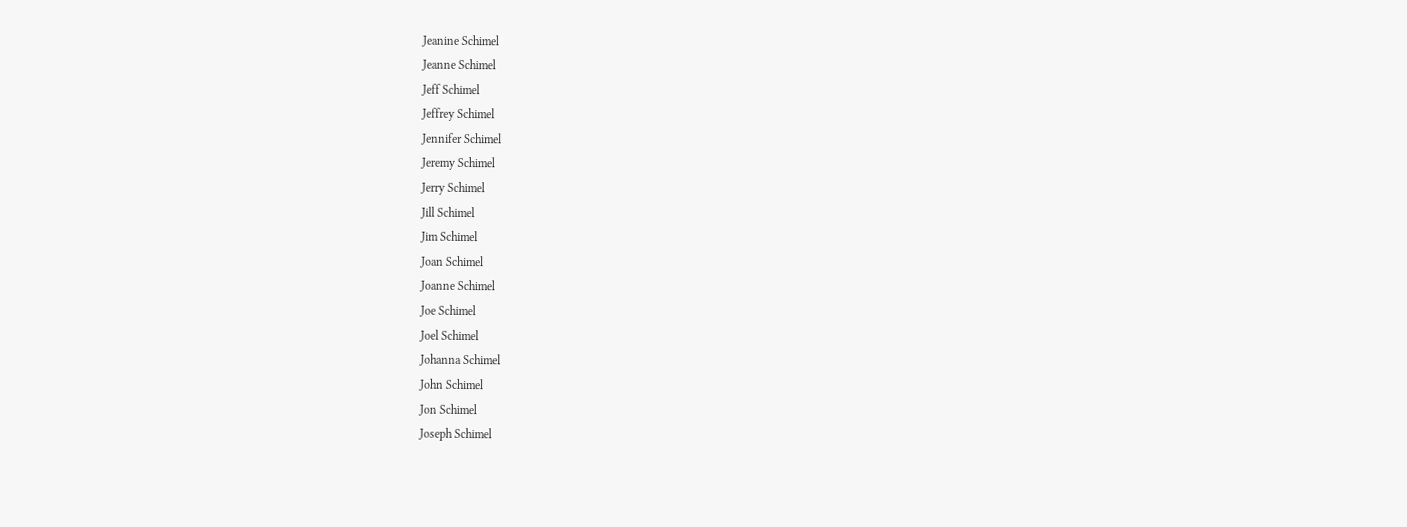Jeanine Schimel
Jeanne Schimel
Jeff Schimel
Jeffrey Schimel
Jennifer Schimel
Jeremy Schimel
Jerry Schimel
Jill Schimel
Jim Schimel
Joan Schimel
Joanne Schimel
Joe Schimel
Joel Schimel
Johanna Schimel
John Schimel
Jon Schimel
Joseph Schimel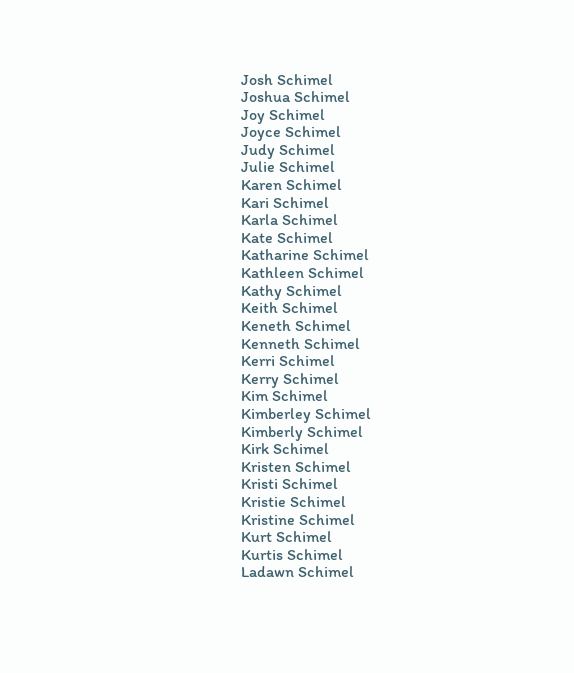Josh Schimel
Joshua Schimel
Joy Schimel
Joyce Schimel
Judy Schimel
Julie Schimel
Karen Schimel
Kari Schimel
Karla Schimel
Kate Schimel
Katharine Schimel
Kathleen Schimel
Kathy Schimel
Keith Schimel
Keneth Schimel
Kenneth Schimel
Kerri Schimel
Kerry Schimel
Kim Schimel
Kimberley Schimel
Kimberly Schimel
Kirk Schimel
Kristen Schimel
Kristi Schimel
Kristie Schimel
Kristine Schimel
Kurt Schimel
Kurtis Schimel
Ladawn Schimel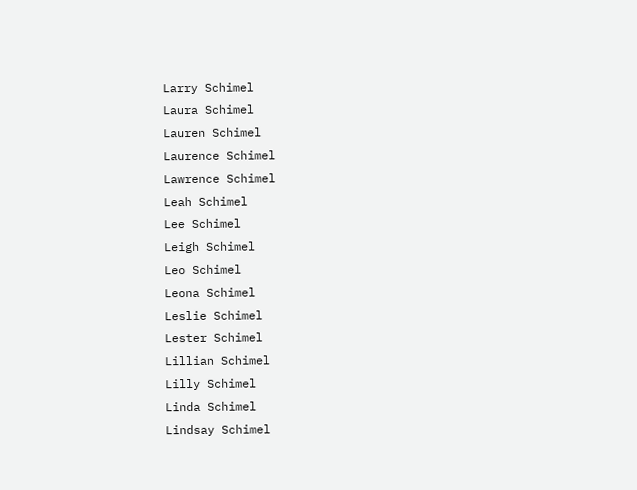Larry Schimel
Laura Schimel
Lauren Schimel
Laurence Schimel
Lawrence Schimel
Leah Schimel
Lee Schimel
Leigh Schimel
Leo Schimel
Leona Schimel
Leslie Schimel
Lester Schimel
Lillian Schimel
Lilly Schimel
Linda Schimel
Lindsay Schimel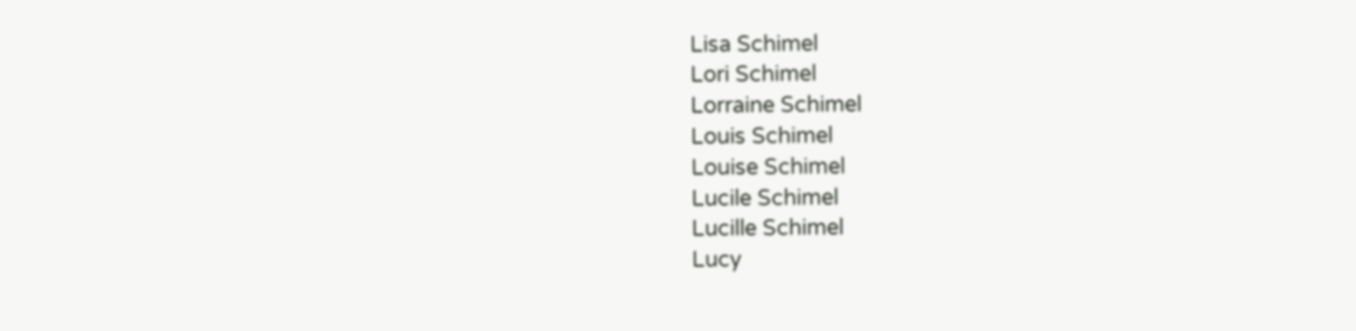Lisa Schimel
Lori Schimel
Lorraine Schimel
Louis Schimel
Louise Schimel
Lucile Schimel
Lucille Schimel
Lucy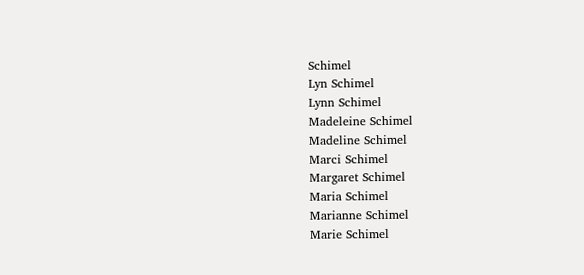Schimel
Lyn Schimel
Lynn Schimel
Madeleine Schimel
Madeline Schimel
Marci Schimel
Margaret Schimel
Maria Schimel
Marianne Schimel
Marie Schimel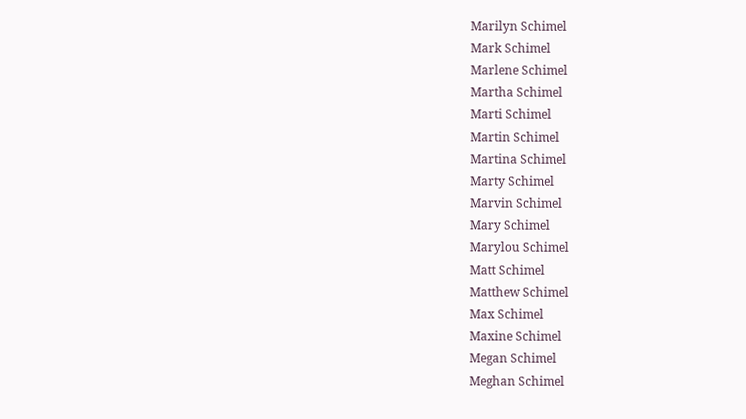Marilyn Schimel
Mark Schimel
Marlene Schimel
Martha Schimel
Marti Schimel
Martin Schimel
Martina Schimel
Marty Schimel
Marvin Schimel
Mary Schimel
Marylou Schimel
Matt Schimel
Matthew Schimel
Max Schimel
Maxine Schimel
Megan Schimel
Meghan Schimel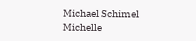Michael Schimel
Michelle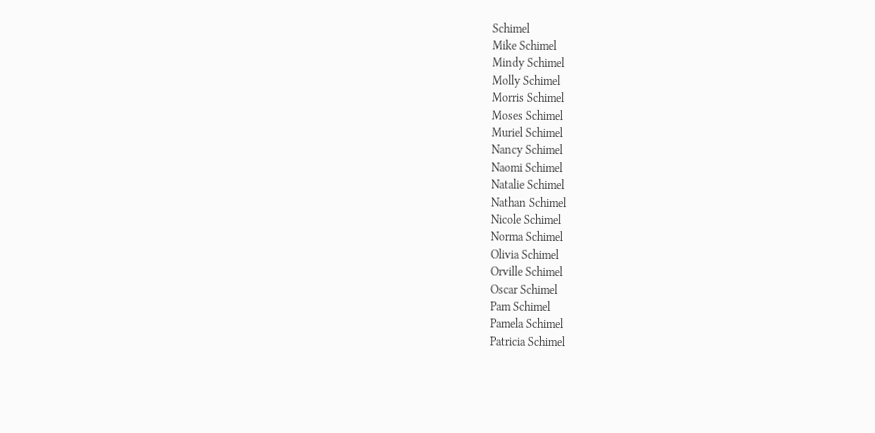Schimel
Mike Schimel
Mindy Schimel
Molly Schimel
Morris Schimel
Moses Schimel
Muriel Schimel
Nancy Schimel
Naomi Schimel
Natalie Schimel
Nathan Schimel
Nicole Schimel
Norma Schimel
Olivia Schimel
Orville Schimel
Oscar Schimel
Pam Schimel
Pamela Schimel
Patricia Schimel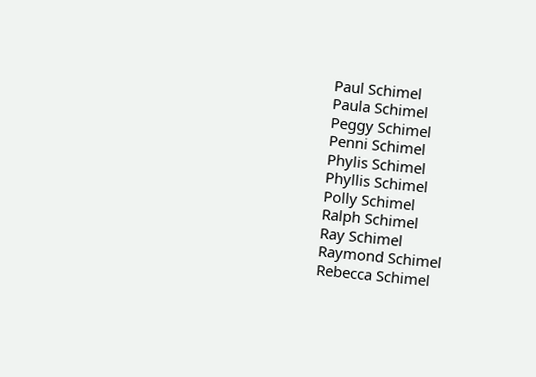Paul Schimel
Paula Schimel
Peggy Schimel
Penni Schimel
Phylis Schimel
Phyllis Schimel
Polly Schimel
Ralph Schimel
Ray Schimel
Raymond Schimel
Rebecca Schimel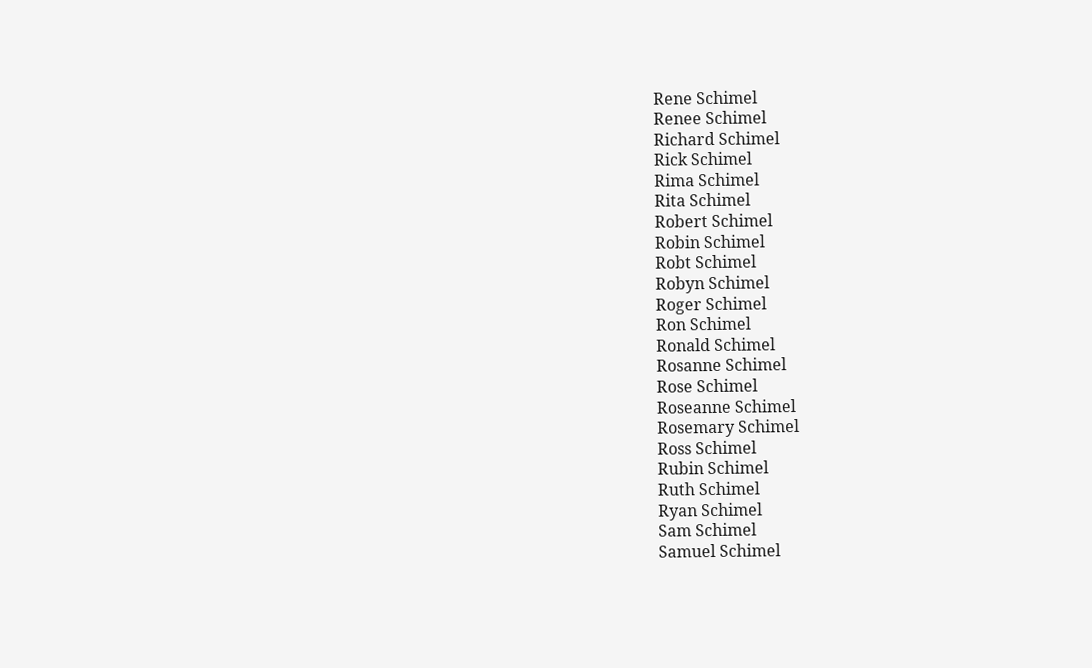Rene Schimel
Renee Schimel
Richard Schimel
Rick Schimel
Rima Schimel
Rita Schimel
Robert Schimel
Robin Schimel
Robt Schimel
Robyn Schimel
Roger Schimel
Ron Schimel
Ronald Schimel
Rosanne Schimel
Rose Schimel
Roseanne Schimel
Rosemary Schimel
Ross Schimel
Rubin Schimel
Ruth Schimel
Ryan Schimel
Sam Schimel
Samuel Schimel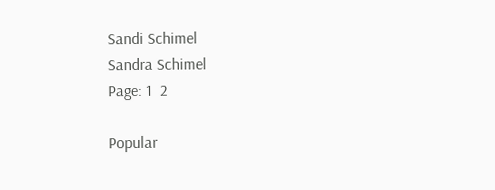Sandi Schimel
Sandra Schimel
Page: 1  2

Popular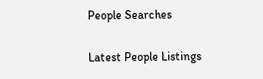People Searches

Latest People Listings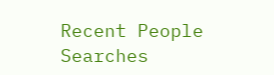Recent People Searches